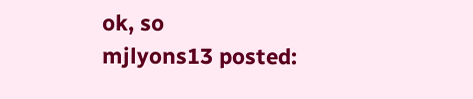ok, so
mjlyons13 posted: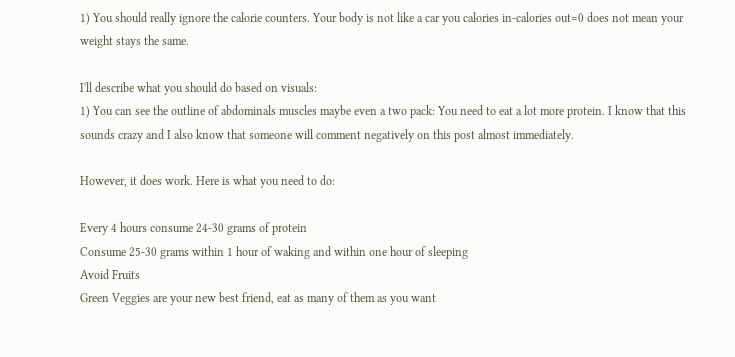1) You should really ignore the calorie counters. Your body is not like a car you calories in-calories out=0 does not mean your weight stays the same.

I'll describe what you should do based on visuals:
1) You can see the outline of abdominals muscles maybe even a two pack: You need to eat a lot more protein. I know that this sounds crazy and I also know that someone will comment negatively on this post almost immediately.

However, it does work. Here is what you need to do:

Every 4 hours consume 24-30 grams of protein
Consume 25-30 grams within 1 hour of waking and within one hour of sleeping
Avoid Fruits
Green Veggies are your new best friend, eat as many of them as you want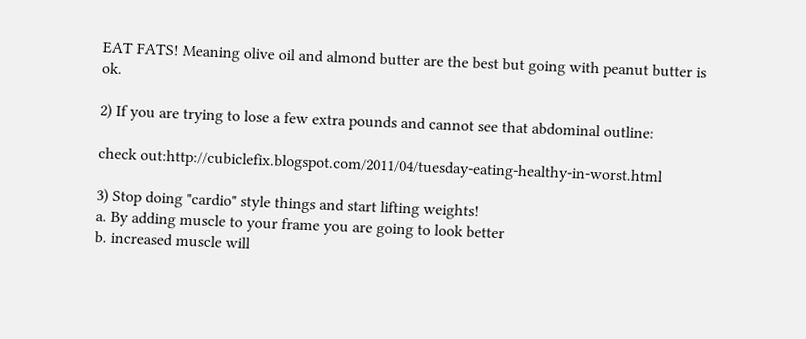EAT FATS! Meaning olive oil and almond butter are the best but going with peanut butter is ok.

2) If you are trying to lose a few extra pounds and cannot see that abdominal outline:

check out:http://cubiclefix.blogspot.com/2011/04/tuesday-eating-healthy-in-worst.html

3) Stop doing "cardio" style things and start lifting weights!
a. By adding muscle to your frame you are going to look better
b. increased muscle will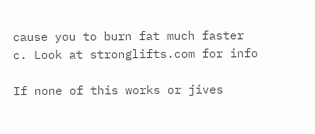cause you to burn fat much faster
c. Look at stronglifts.com for info

If none of this works or jives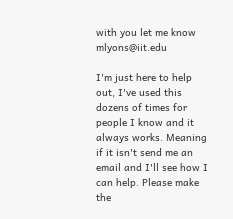with you let me know mlyons@iit.edu

I'm just here to help out, I've used this dozens of times for people I know and it always works. Meaning if it isn't send me an email and I'll see how I can help. Please make the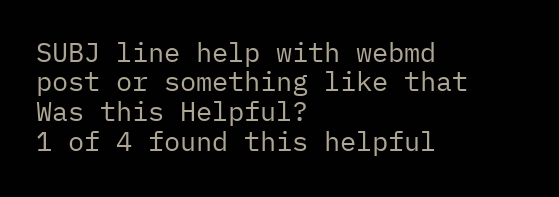SUBJ line help with webmd post or something like that
Was this Helpful?
1 of 4 found this helpful